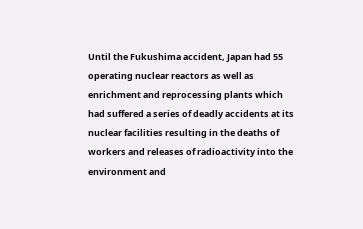Until the Fukushima accident, Japan had 55 operating nuclear reactors as well as enrichment and reprocessing plants which had suffered a series of deadly accidents at its nuclear facilities resulting in the deaths of workers and releases of radioactivity into the environment and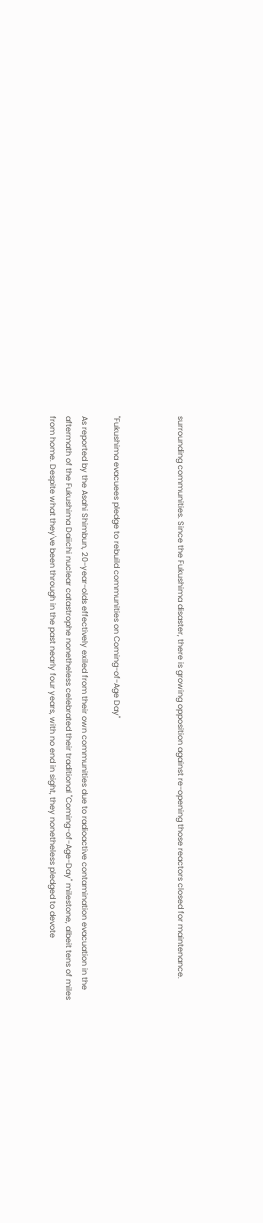surrounding communities. Since the Fukushima disaster, there is growing opposition against re-opening those reactors closed for maintenance.



"Fukushima evacuees pledge to rebuild communities on Coming-of-Age Day"

As reported by the Asahi Shimbun, 20-year-olds effectively exiled from their own communities due to radioactive contamination evacuation in the aftermath of the Fukushima Daiichi nuclear catastrophe nonetheless celebrated their traditional "Coming-of-Age-Day" milestone, albeit tens of miles from home. Despite what they've been through in the past nearly four years, with no end in sight, they nonetheless pledged to devote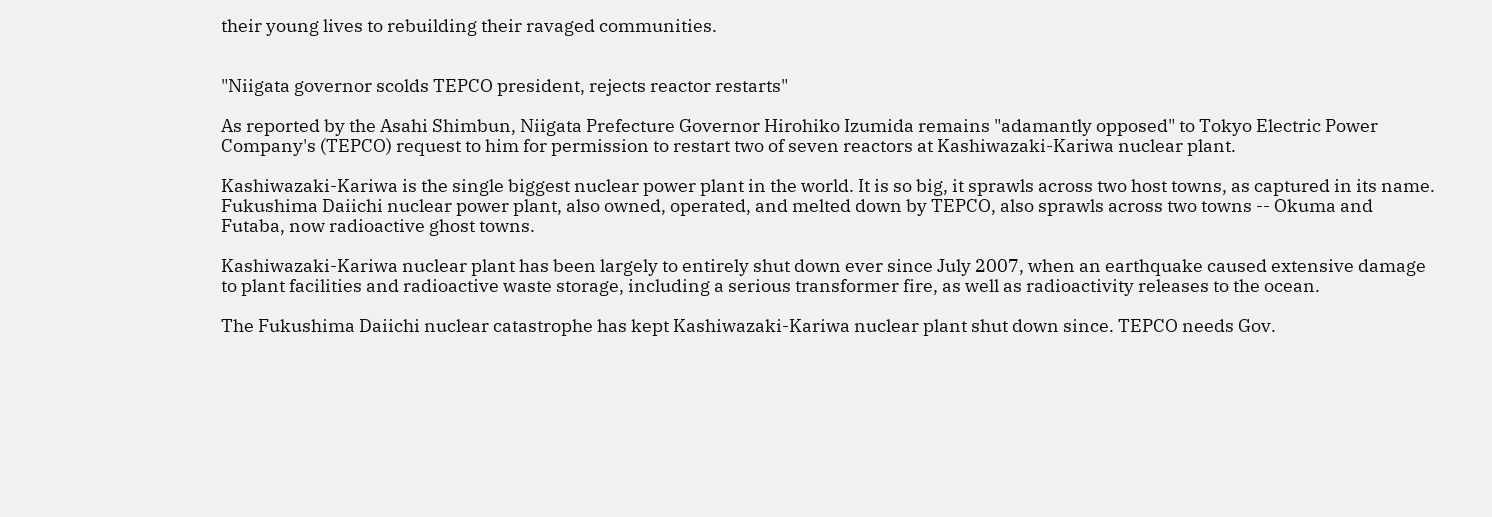their young lives to rebuilding their ravaged communities.


"Niigata governor scolds TEPCO president, rejects reactor restarts"

As reported by the Asahi Shimbun, Niigata Prefecture Governor Hirohiko Izumida remains "adamantly opposed" to Tokyo Electric Power Company's (TEPCO) request to him for permission to restart two of seven reactors at Kashiwazaki-Kariwa nuclear plant.

Kashiwazaki-Kariwa is the single biggest nuclear power plant in the world. It is so big, it sprawls across two host towns, as captured in its name. Fukushima Daiichi nuclear power plant, also owned, operated, and melted down by TEPCO, also sprawls across two towns -- Okuma and Futaba, now radioactive ghost towns.

Kashiwazaki-Kariwa nuclear plant has been largely to entirely shut down ever since July 2007, when an earthquake caused extensive damage to plant facilities and radioactive waste storage, including a serious transformer fire, as well as radioactivity releases to the ocean.

The Fukushima Daiichi nuclear catastrophe has kept Kashiwazaki-Kariwa nuclear plant shut down since. TEPCO needs Gov.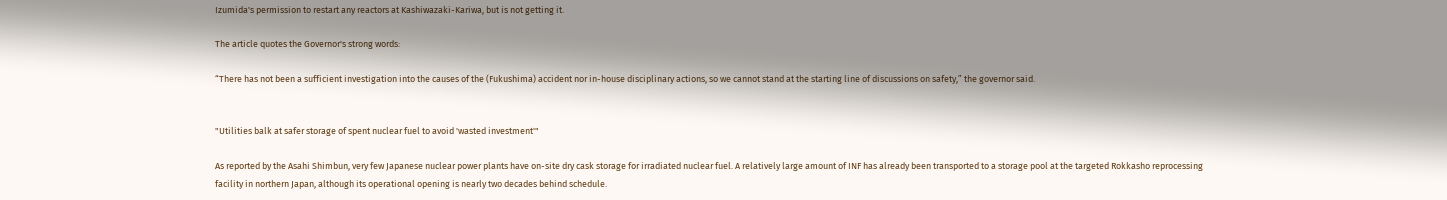Izumida's permission to restart any reactors at Kashiwazaki-Kariwa, but is not getting it.

The article quotes the Governor's strong words:

“There has not been a sufficient investigation into the causes of the (Fukushima) accident nor in-house disciplinary actions, so we cannot stand at the starting line of discussions on safety,” the governor said.


"Utilities balk at safer storage of spent nuclear fuel to avoid 'wasted investment'"

As reported by the Asahi Shimbun, very few Japanese nuclear power plants have on-site dry cask storage for irradiated nuclear fuel. A relatively large amount of INF has already been transported to a storage pool at the targeted Rokkasho reprocessing facility in northern Japan, although its operational opening is nearly two decades behind schedule.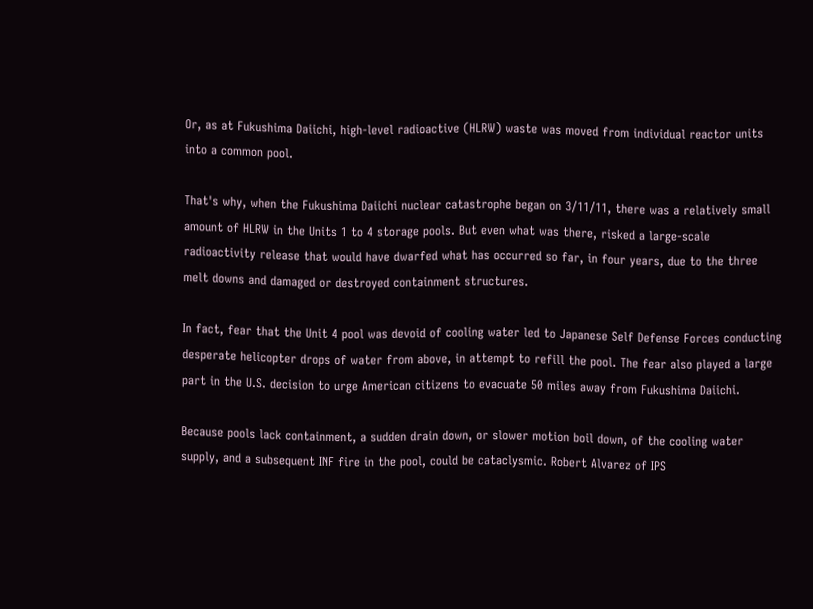Or, as at Fukushima Daiichi, high-level radioactive (HLRW) waste was moved from individual reactor units into a common pool.

That's why, when the Fukushima Daiichi nuclear catastrophe began on 3/11/11, there was a relatively small amount of HLRW in the Units 1 to 4 storage pools. But even what was there, risked a large-scale radioactivity release that would have dwarfed what has occurred so far, in four years, due to the three melt downs and damaged or destroyed containment structures.

In fact, fear that the Unit 4 pool was devoid of cooling water led to Japanese Self Defense Forces conducting desperate helicopter drops of water from above, in attempt to refill the pool. The fear also played a large part in the U.S. decision to urge American citizens to evacuate 50 miles away from Fukushima Daiichi.

Because pools lack containment, a sudden drain down, or slower motion boil down, of the cooling water supply, and a subsequent INF fire in the pool, could be cataclysmic. Robert Alvarez of IPS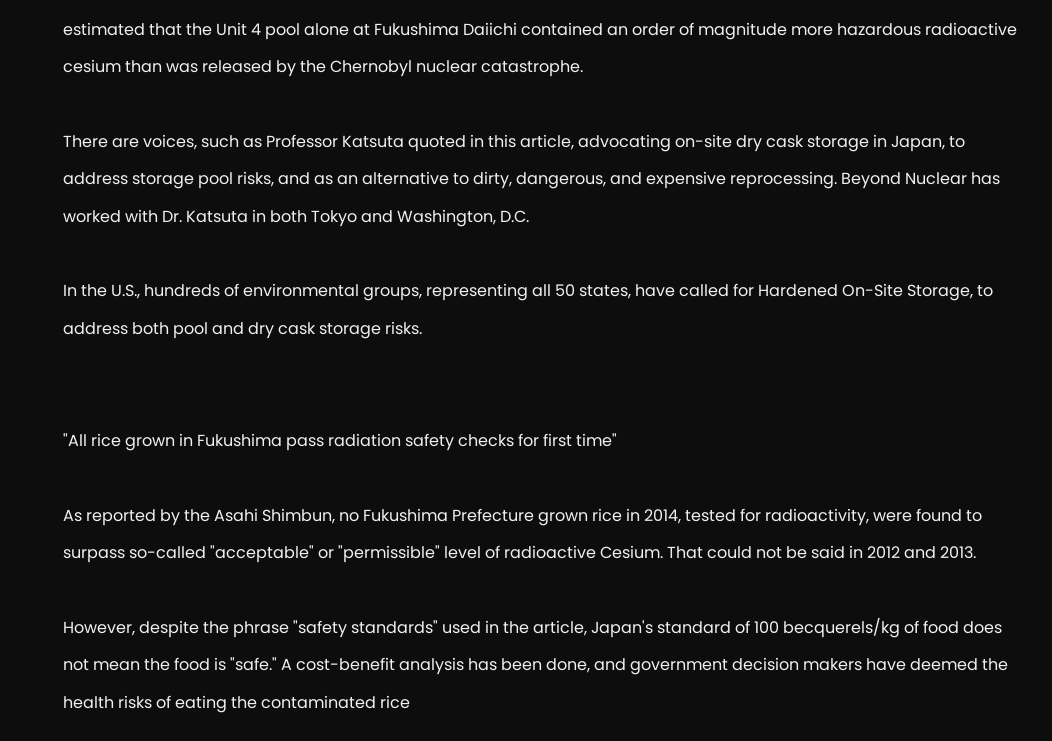estimated that the Unit 4 pool alone at Fukushima Daiichi contained an order of magnitude more hazardous radioactive cesium than was released by the Chernobyl nuclear catastrophe.

There are voices, such as Professor Katsuta quoted in this article, advocating on-site dry cask storage in Japan, to address storage pool risks, and as an alternative to dirty, dangerous, and expensive reprocessing. Beyond Nuclear has worked with Dr. Katsuta in both Tokyo and Washington, D.C.

In the U.S., hundreds of environmental groups, representing all 50 states, have called for Hardened On-Site Storage, to address both pool and dry cask storage risks.


"All rice grown in Fukushima pass radiation safety checks for first time"

As reported by the Asahi Shimbun, no Fukushima Prefecture grown rice in 2014, tested for radioactivity, were found to surpass so-called "acceptable" or "permissible" level of radioactive Cesium. That could not be said in 2012 and 2013.

However, despite the phrase "safety standards" used in the article, Japan's standard of 100 becquerels/kg of food does not mean the food is "safe." A cost-benefit analysis has been done, and government decision makers have deemed the health risks of eating the contaminated rice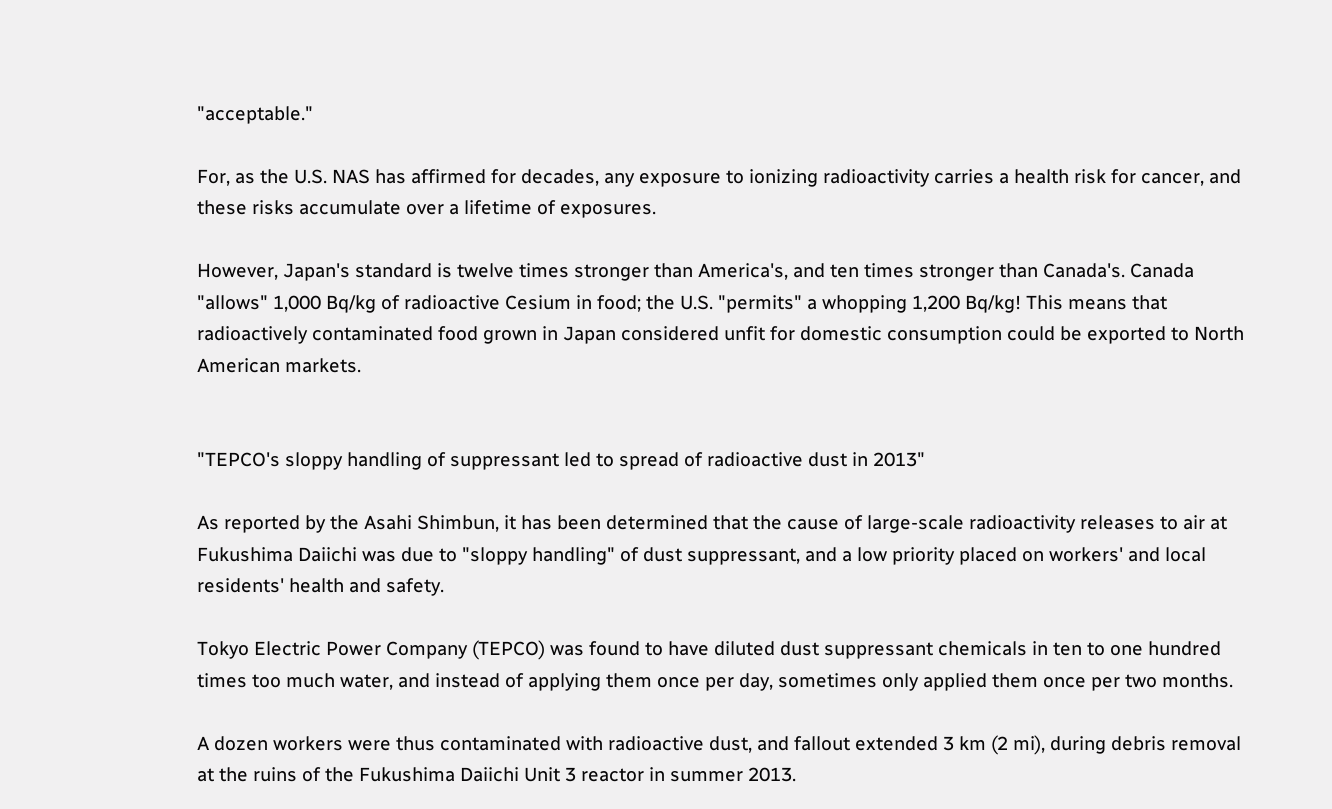"acceptable."

For, as the U.S. NAS has affirmed for decades, any exposure to ionizing radioactivity carries a health risk for cancer, and these risks accumulate over a lifetime of exposures.

However, Japan's standard is twelve times stronger than America's, and ten times stronger than Canada's. Canada "allows" 1,000 Bq/kg of radioactive Cesium in food; the U.S. "permits" a whopping 1,200 Bq/kg! This means that radioactively contaminated food grown in Japan considered unfit for domestic consumption could be exported to North American markets.


"TEPCO's sloppy handling of suppressant led to spread of radioactive dust in 2013"

As reported by the Asahi Shimbun, it has been determined that the cause of large-scale radioactivity releases to air at Fukushima Daiichi was due to "sloppy handling" of dust suppressant, and a low priority placed on workers' and local residents' health and safety.

Tokyo Electric Power Company (TEPCO) was found to have diluted dust suppressant chemicals in ten to one hundred times too much water, and instead of applying them once per day, sometimes only applied them once per two months.

A dozen workers were thus contaminated with radioactive dust, and fallout extended 3 km (2 mi), during debris removal at the ruins of the Fukushima Daiichi Unit 3 reactor in summer 2013.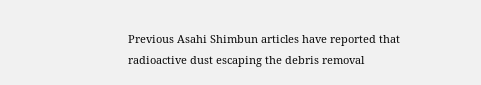Previous Asahi Shimbun articles have reported that radioactive dust escaping the debris removal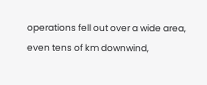operations fell out over a wide area, even tens of km downwind,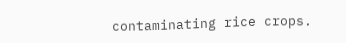contaminating rice crops.